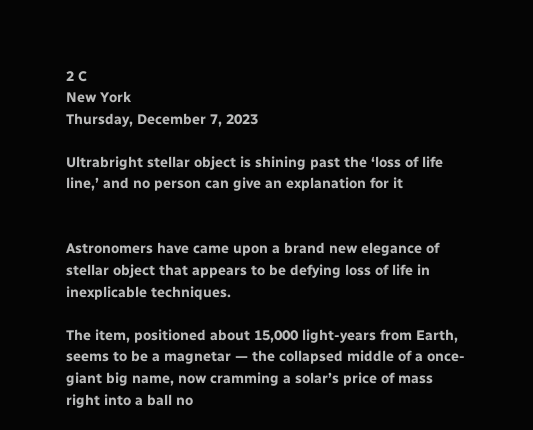2 C
New York
Thursday, December 7, 2023

Ultrabright stellar object is shining past the ‘loss of life line,’ and no person can give an explanation for it


Astronomers have came upon a brand new elegance of stellar object that appears to be defying loss of life in inexplicable techniques.

The item, positioned about 15,000 light-years from Earth, seems to be a magnetar — the collapsed middle of a once-giant big name, now cramming a solar’s price of mass right into a ball no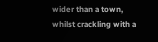wider than a town, whilst crackling with a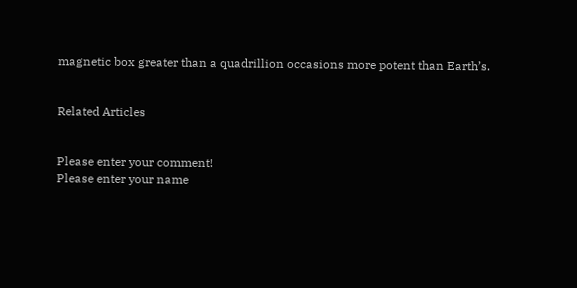magnetic box greater than a quadrillion occasions more potent than Earth’s.


Related Articles


Please enter your comment!
Please enter your name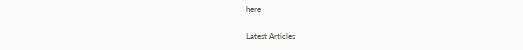here

Latest Articles